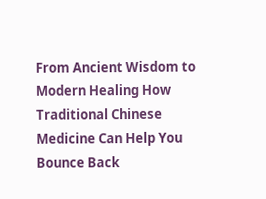From Ancient Wisdom to Modern Healing How Traditional Chinese Medicine Can Help You Bounce Back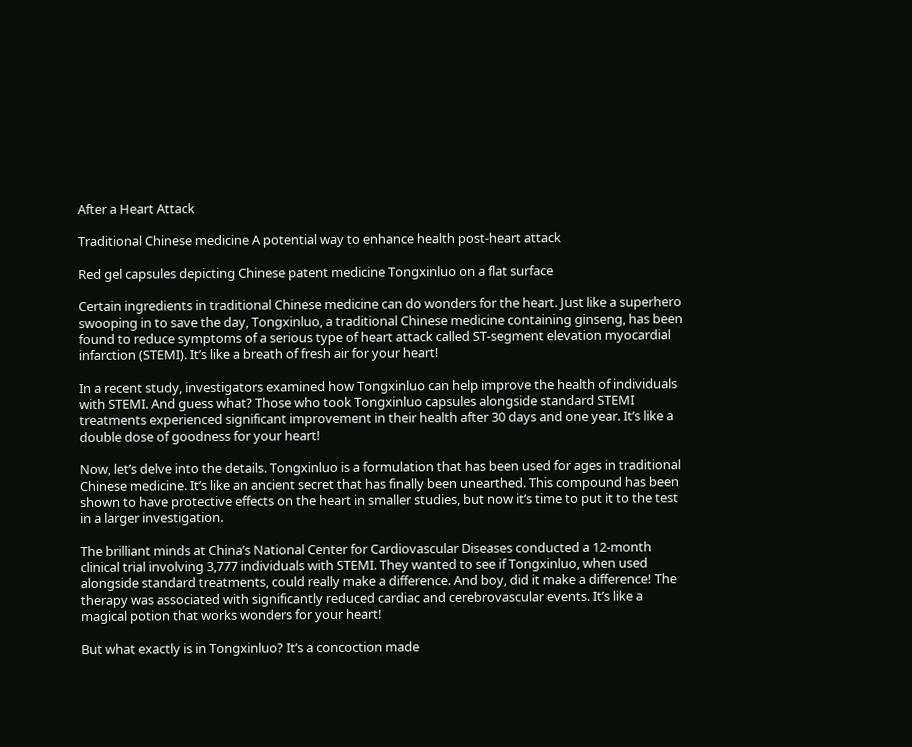After a Heart Attack

Traditional Chinese medicine A potential way to enhance health post-heart attack

Red gel capsules depicting Chinese patent medicine Tongxinluo on a flat surface

Certain ingredients in traditional Chinese medicine can do wonders for the heart. Just like a superhero swooping in to save the day, Tongxinluo, a traditional Chinese medicine containing ginseng, has been found to reduce symptoms of a serious type of heart attack called ST-segment elevation myocardial infarction (STEMI). It’s like a breath of fresh air for your heart!

In a recent study, investigators examined how Tongxinluo can help improve the health of individuals with STEMI. And guess what? Those who took Tongxinluo capsules alongside standard STEMI treatments experienced significant improvement in their health after 30 days and one year. It’s like a double dose of goodness for your heart!

Now, let’s delve into the details. Tongxinluo is a formulation that has been used for ages in traditional Chinese medicine. It’s like an ancient secret that has finally been unearthed. This compound has been shown to have protective effects on the heart in smaller studies, but now it’s time to put it to the test in a larger investigation.

The brilliant minds at China’s National Center for Cardiovascular Diseases conducted a 12-month clinical trial involving 3,777 individuals with STEMI. They wanted to see if Tongxinluo, when used alongside standard treatments, could really make a difference. And boy, did it make a difference! The therapy was associated with significantly reduced cardiac and cerebrovascular events. It’s like a magical potion that works wonders for your heart!

But what exactly is in Tongxinluo? It’s a concoction made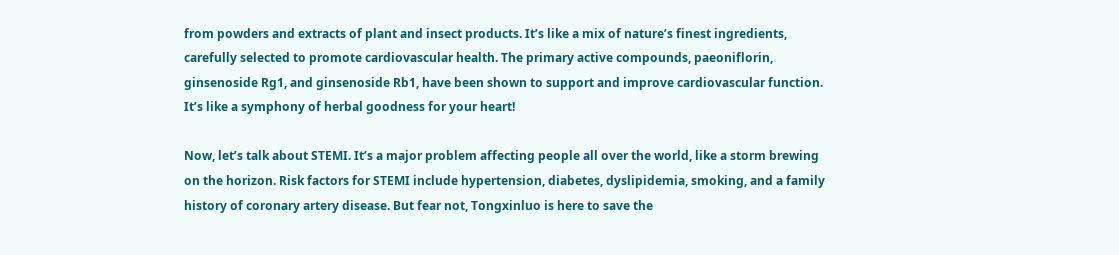from powders and extracts of plant and insect products. It’s like a mix of nature’s finest ingredients, carefully selected to promote cardiovascular health. The primary active compounds, paeoniflorin, ginsenoside Rg1, and ginsenoside Rb1, have been shown to support and improve cardiovascular function. It’s like a symphony of herbal goodness for your heart!

Now, let’s talk about STEMI. It’s a major problem affecting people all over the world, like a storm brewing on the horizon. Risk factors for STEMI include hypertension, diabetes, dyslipidemia, smoking, and a family history of coronary artery disease. But fear not, Tongxinluo is here to save the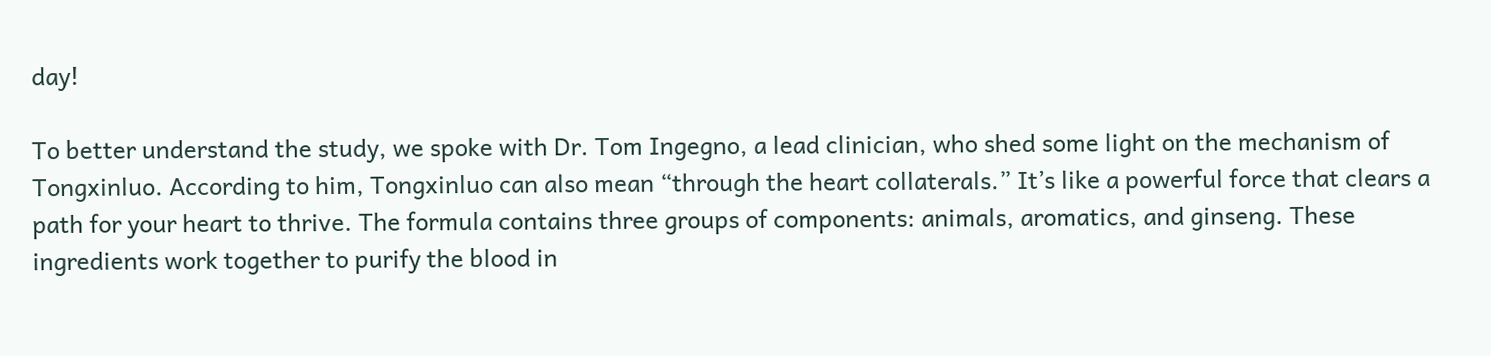day!

To better understand the study, we spoke with Dr. Tom Ingegno, a lead clinician, who shed some light on the mechanism of Tongxinluo. According to him, Tongxinluo can also mean “through the heart collaterals.” It’s like a powerful force that clears a path for your heart to thrive. The formula contains three groups of components: animals, aromatics, and ginseng. These ingredients work together to purify the blood in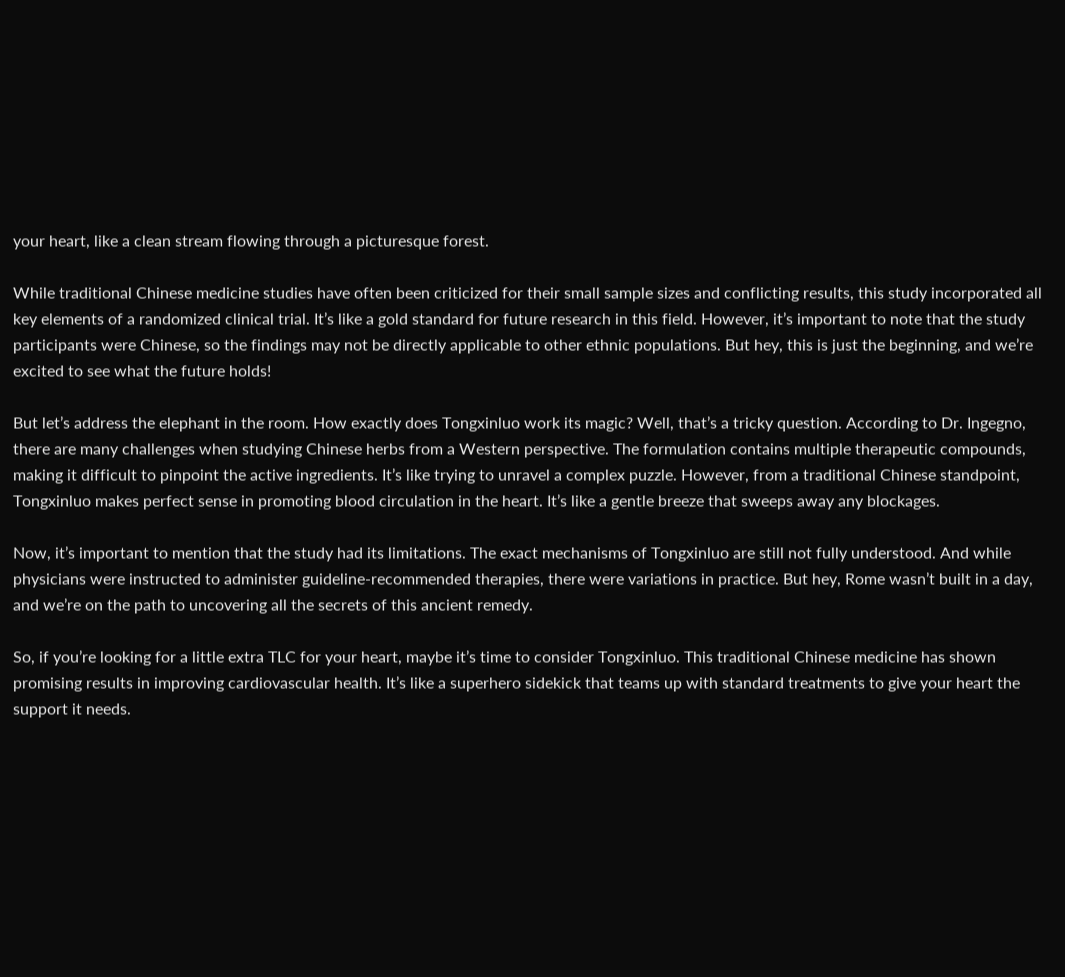your heart, like a clean stream flowing through a picturesque forest.

While traditional Chinese medicine studies have often been criticized for their small sample sizes and conflicting results, this study incorporated all key elements of a randomized clinical trial. It’s like a gold standard for future research in this field. However, it’s important to note that the study participants were Chinese, so the findings may not be directly applicable to other ethnic populations. But hey, this is just the beginning, and we’re excited to see what the future holds!

But let’s address the elephant in the room. How exactly does Tongxinluo work its magic? Well, that’s a tricky question. According to Dr. Ingegno, there are many challenges when studying Chinese herbs from a Western perspective. The formulation contains multiple therapeutic compounds, making it difficult to pinpoint the active ingredients. It’s like trying to unravel a complex puzzle. However, from a traditional Chinese standpoint, Tongxinluo makes perfect sense in promoting blood circulation in the heart. It’s like a gentle breeze that sweeps away any blockages.

Now, it’s important to mention that the study had its limitations. The exact mechanisms of Tongxinluo are still not fully understood. And while physicians were instructed to administer guideline-recommended therapies, there were variations in practice. But hey, Rome wasn’t built in a day, and we’re on the path to uncovering all the secrets of this ancient remedy.

So, if you’re looking for a little extra TLC for your heart, maybe it’s time to consider Tongxinluo. This traditional Chinese medicine has shown promising results in improving cardiovascular health. It’s like a superhero sidekick that teams up with standard treatments to give your heart the support it needs.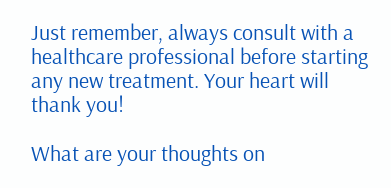Just remember, always consult with a healthcare professional before starting any new treatment. Your heart will thank you!

What are your thoughts on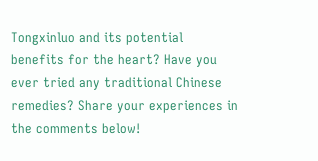Tongxinluo and its potential benefits for the heart? Have you ever tried any traditional Chinese remedies? Share your experiences in the comments below!